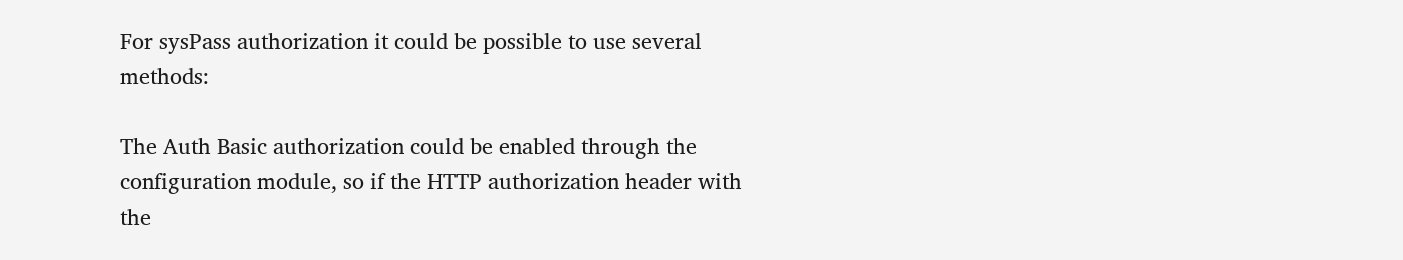For sysPass authorization it could be possible to use several methods:

The Auth Basic authorization could be enabled through the configuration module, so if the HTTP authorization header with the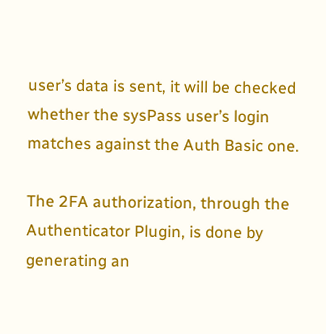user’s data is sent, it will be checked whether the sysPass user’s login matches against the Auth Basic one.

The 2FA authorization, through the Authenticator Plugin, is done by generating an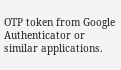OTP token from Google Authenticator or similar applications.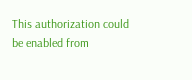This authorization could be enabled from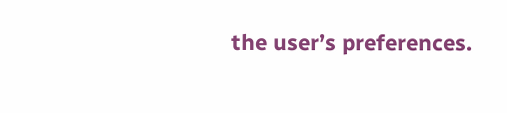the user’s preferences.